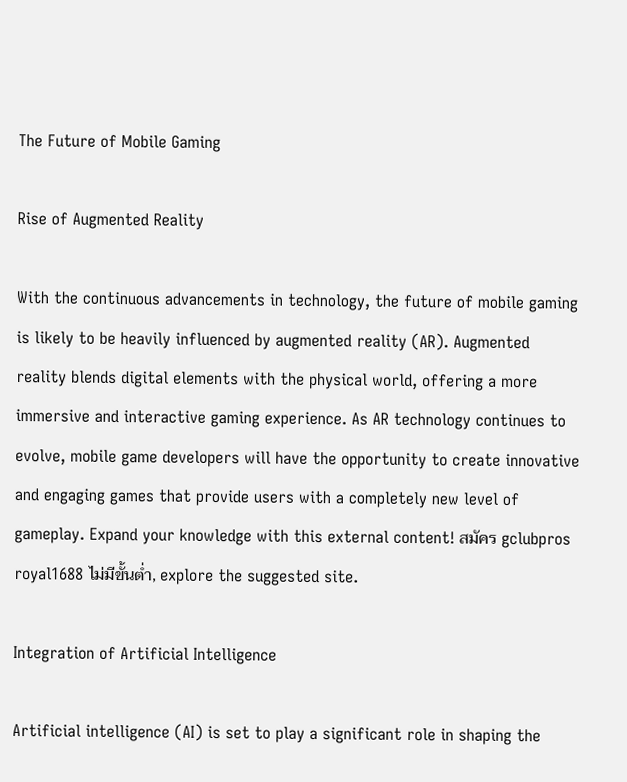The Future of Mobile Gaming

Rise of Augmented Reality

With the continuous advancements in technology, the future of mobile gaming is likely to be heavily influenced by augmented reality (AR). Augmented reality blends digital elements with the physical world, offering a more immersive and interactive gaming experience. As AR technology continues to evolve, mobile game developers will have the opportunity to create innovative and engaging games that provide users with a completely new level of gameplay. Expand your knowledge with this external content! สมัคร gclubpros royal1688 ไม่มีขั้นต่ำ, explore the suggested site.

Integration of Artificial Intelligence

Artificial intelligence (AI) is set to play a significant role in shaping the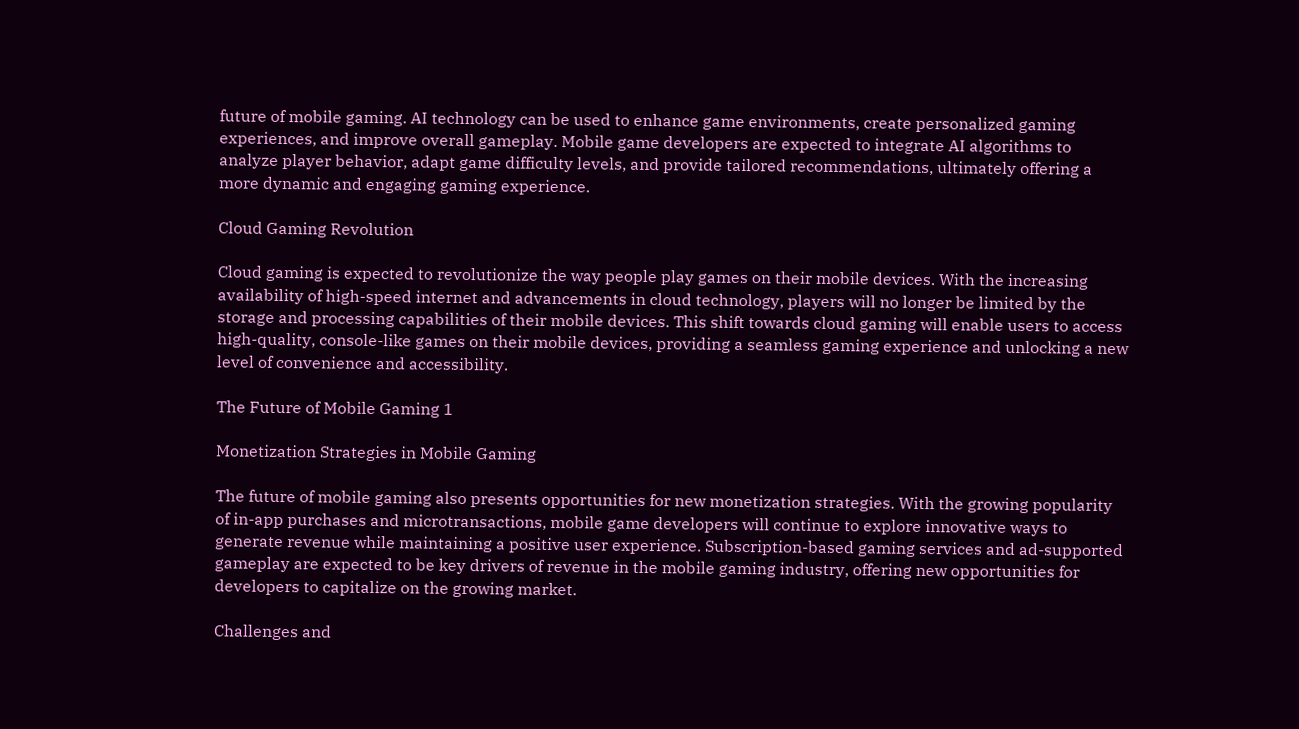future of mobile gaming. AI technology can be used to enhance game environments, create personalized gaming experiences, and improve overall gameplay. Mobile game developers are expected to integrate AI algorithms to analyze player behavior, adapt game difficulty levels, and provide tailored recommendations, ultimately offering a more dynamic and engaging gaming experience.

Cloud Gaming Revolution

Cloud gaming is expected to revolutionize the way people play games on their mobile devices. With the increasing availability of high-speed internet and advancements in cloud technology, players will no longer be limited by the storage and processing capabilities of their mobile devices. This shift towards cloud gaming will enable users to access high-quality, console-like games on their mobile devices, providing a seamless gaming experience and unlocking a new level of convenience and accessibility.

The Future of Mobile Gaming 1

Monetization Strategies in Mobile Gaming

The future of mobile gaming also presents opportunities for new monetization strategies. With the growing popularity of in-app purchases and microtransactions, mobile game developers will continue to explore innovative ways to generate revenue while maintaining a positive user experience. Subscription-based gaming services and ad-supported gameplay are expected to be key drivers of revenue in the mobile gaming industry, offering new opportunities for developers to capitalize on the growing market.

Challenges and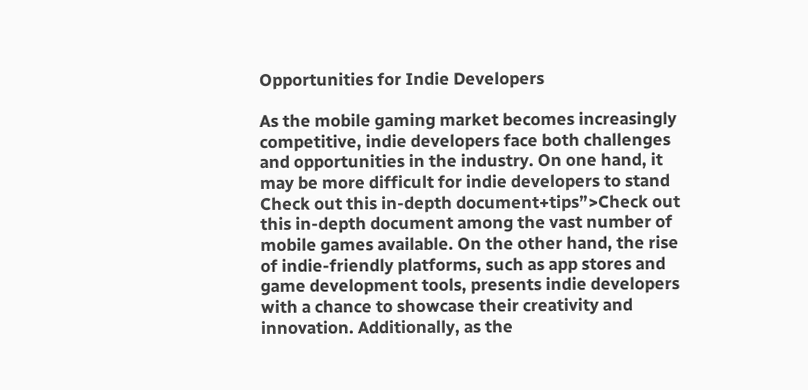Opportunities for Indie Developers

As the mobile gaming market becomes increasingly competitive, indie developers face both challenges and opportunities in the industry. On one hand, it may be more difficult for indie developers to stand Check out this in-depth document+tips”>Check out this in-depth document among the vast number of mobile games available. On the other hand, the rise of indie-friendly platforms, such as app stores and game development tools, presents indie developers with a chance to showcase their creativity and innovation. Additionally, as the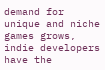demand for unique and niche games grows, indie developers have the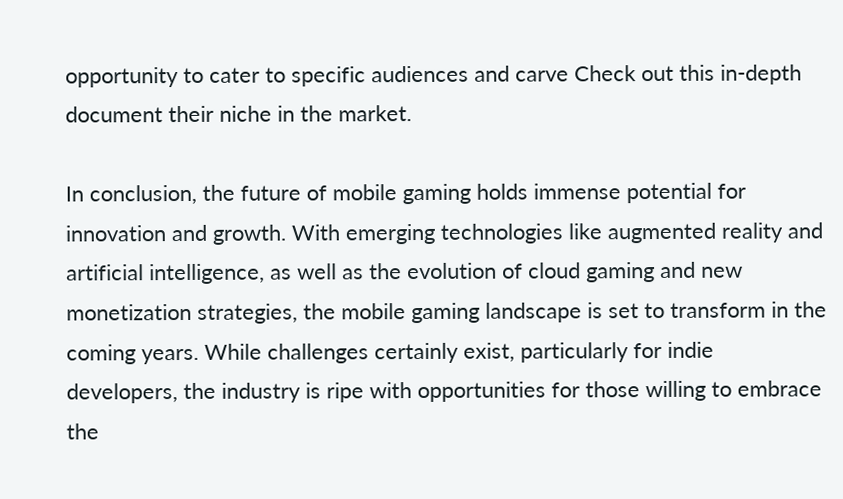opportunity to cater to specific audiences and carve Check out this in-depth document their niche in the market.

In conclusion, the future of mobile gaming holds immense potential for innovation and growth. With emerging technologies like augmented reality and artificial intelligence, as well as the evolution of cloud gaming and new monetization strategies, the mobile gaming landscape is set to transform in the coming years. While challenges certainly exist, particularly for indie developers, the industry is ripe with opportunities for those willing to embrace the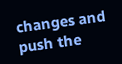changes and push the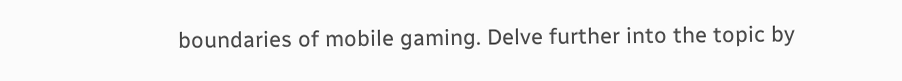boundaries of mobile gaming. Delve further into the topic by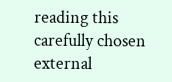reading this carefully chosen external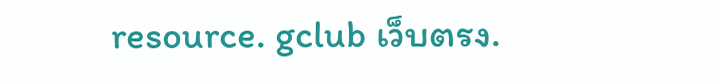resource. gclub เว็บตรง.